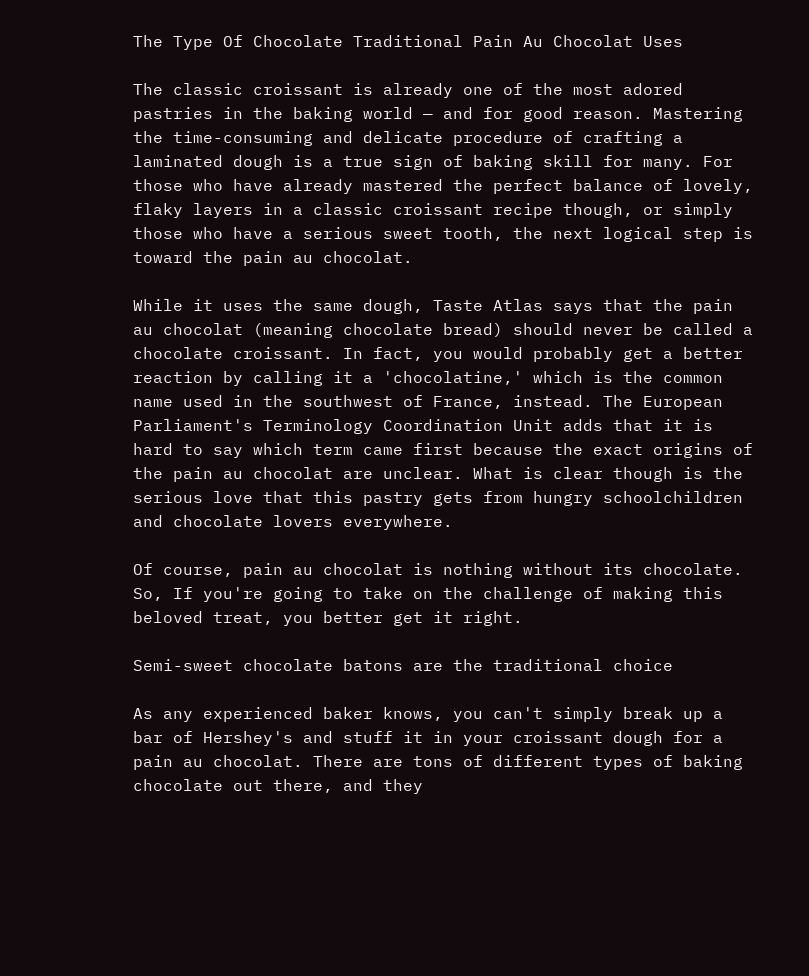The Type Of Chocolate Traditional Pain Au Chocolat Uses

The classic croissant is already one of the most adored pastries in the baking world — and for good reason. Mastering the time-consuming and delicate procedure of crafting a laminated dough is a true sign of baking skill for many. For those who have already mastered the perfect balance of lovely, flaky layers in a classic croissant recipe though, or simply those who have a serious sweet tooth, the next logical step is toward the pain au chocolat.

While it uses the same dough, Taste Atlas says that the pain au chocolat (meaning chocolate bread) should never be called a chocolate croissant. In fact, you would probably get a better reaction by calling it a 'chocolatine,' which is the common name used in the southwest of France, instead. The European Parliament's Terminology Coordination Unit adds that it is hard to say which term came first because the exact origins of the pain au chocolat are unclear. What is clear though is the serious love that this pastry gets from hungry schoolchildren and chocolate lovers everywhere.

Of course, pain au chocolat is nothing without its chocolate. So, If you're going to take on the challenge of making this beloved treat, you better get it right.

Semi-sweet chocolate batons are the traditional choice

As any experienced baker knows, you can't simply break up a bar of Hershey's and stuff it in your croissant dough for a pain au chocolat. There are tons of different types of baking chocolate out there, and they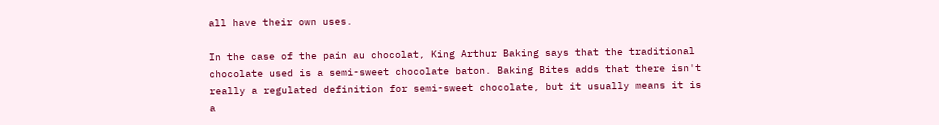all have their own uses.

In the case of the pain au chocolat, King Arthur Baking says that the traditional chocolate used is a semi-sweet chocolate baton. Baking Bites adds that there isn't really a regulated definition for semi-sweet chocolate, but it usually means it is a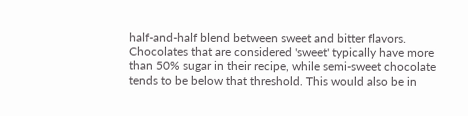half-and-half blend between sweet and bitter flavors. Chocolates that are considered 'sweet' typically have more than 50% sugar in their recipe, while semi-sweet chocolate tends to be below that threshold. This would also be in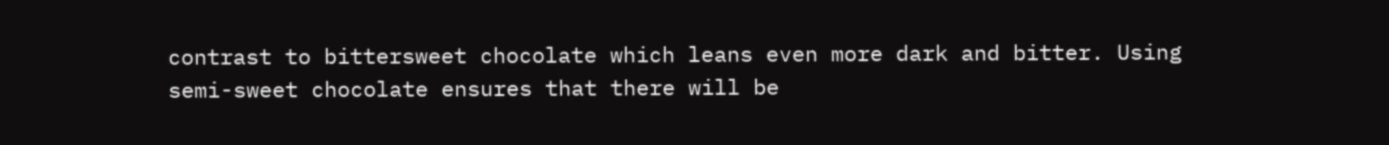contrast to bittersweet chocolate which leans even more dark and bitter. Using semi-sweet chocolate ensures that there will be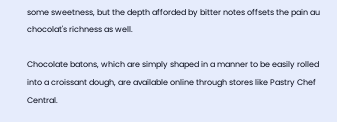some sweetness, but the depth afforded by bitter notes offsets the pain au chocolat's richness as well.

Chocolate batons, which are simply shaped in a manner to be easily rolled into a croissant dough, are available online through stores like Pastry Chef Central.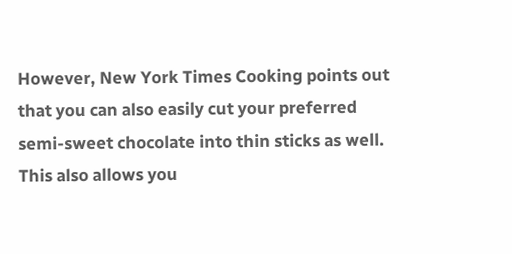However, New York Times Cooking points out that you can also easily cut your preferred semi-sweet chocolate into thin sticks as well. This also allows you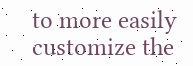to more easily customize the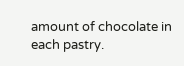amount of chocolate in each pastry.